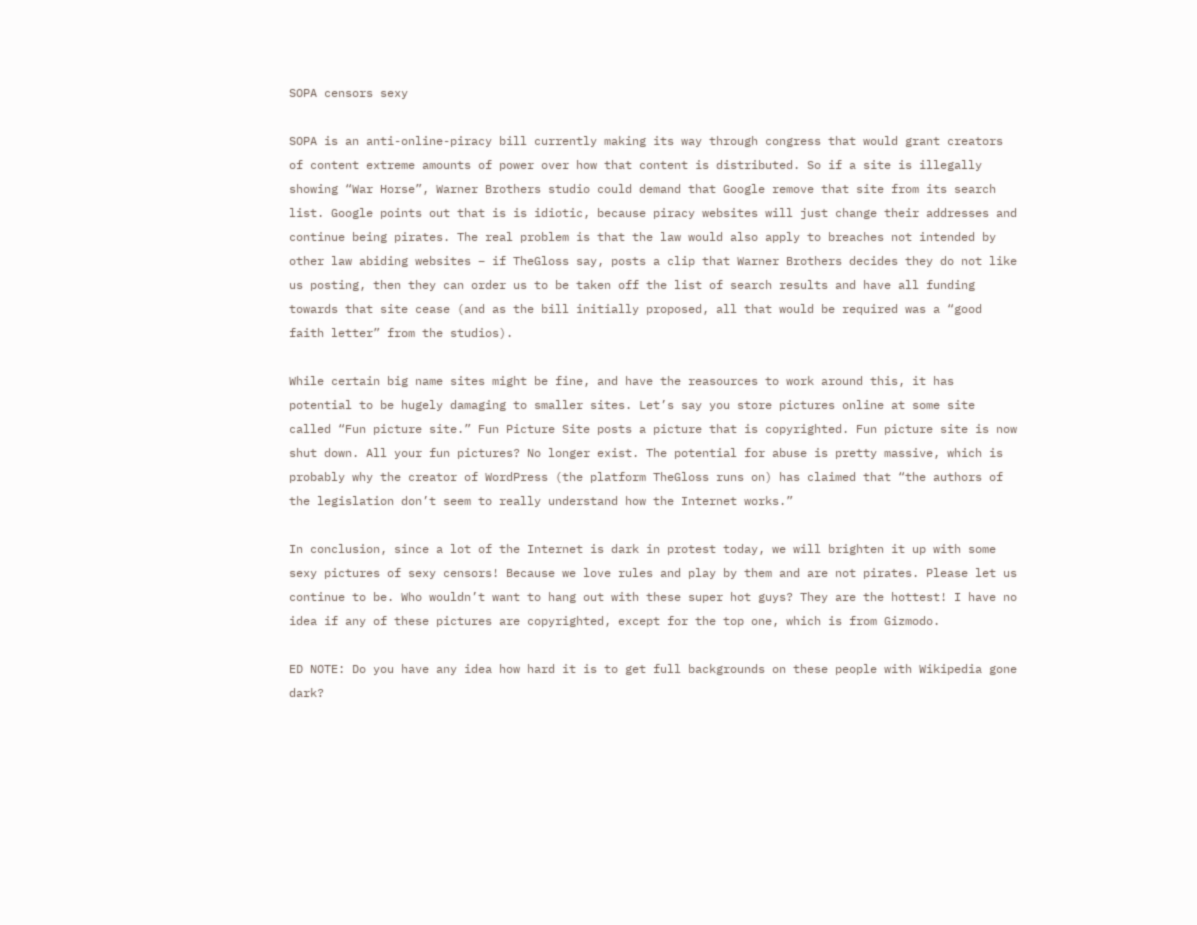SOPA censors sexy

SOPA is an anti-online-piracy bill currently making its way through congress that would grant creators of content extreme amounts of power over how that content is distributed. So if a site is illegally showing “War Horse”, Warner Brothers studio could demand that Google remove that site from its search list. Google points out that is is idiotic, because piracy websites will just change their addresses and continue being pirates. The real problem is that the law would also apply to breaches not intended by other law abiding websites – if TheGloss say, posts a clip that Warner Brothers decides they do not like us posting, then they can order us to be taken off the list of search results and have all funding towards that site cease (and as the bill initially proposed, all that would be required was a “good faith letter” from the studios).

While certain big name sites might be fine, and have the reasources to work around this, it has potential to be hugely damaging to smaller sites. Let’s say you store pictures online at some site called “Fun picture site.” Fun Picture Site posts a picture that is copyrighted. Fun picture site is now shut down. All your fun pictures? No longer exist. The potential for abuse is pretty massive, which is probably why the creator of WordPress (the platform TheGloss runs on) has claimed that “the authors of the legislation don’t seem to really understand how the Internet works.”

In conclusion, since a lot of the Internet is dark in protest today, we will brighten it up with some sexy pictures of sexy censors! Because we love rules and play by them and are not pirates. Please let us continue to be. Who wouldn’t want to hang out with these super hot guys? They are the hottest! I have no idea if any of these pictures are copyrighted, except for the top one, which is from Gizmodo.

ED NOTE: Do you have any idea how hard it is to get full backgrounds on these people with Wikipedia gone dark?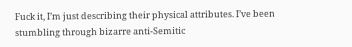Fuck it, I’m just describing their physical attributes. I’ve been stumbling through bizarre anti-Semitic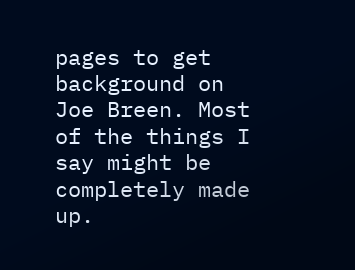pages to get background on Joe Breen. Most of the things I say might be completely made up.